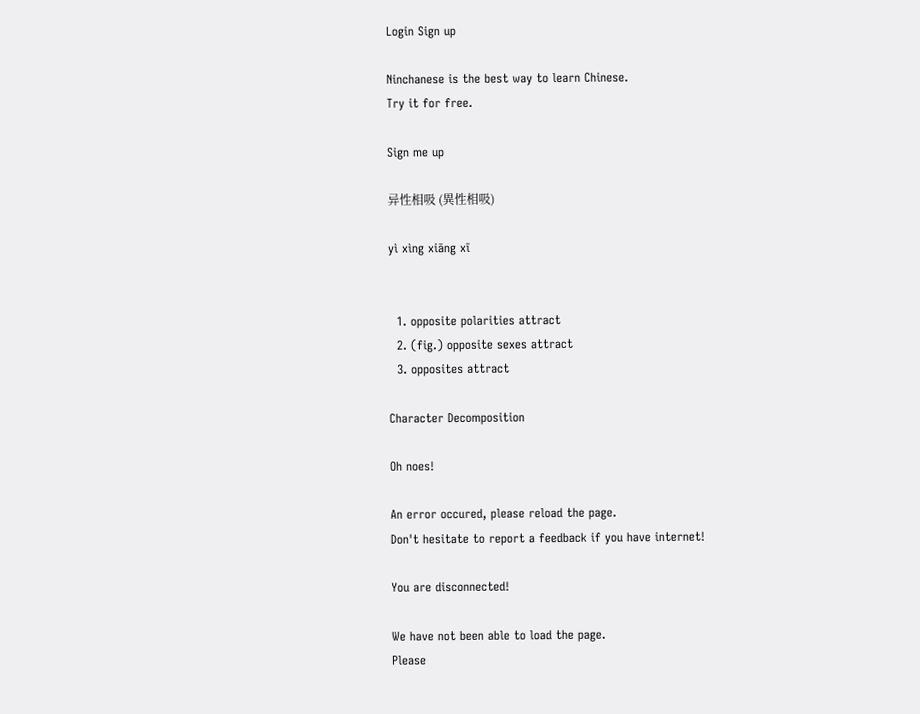Login Sign up

Ninchanese is the best way to learn Chinese.
Try it for free.

Sign me up

异性相吸 (異性相吸)

yì xìng xiāng xī


  1. opposite polarities attract
  2. (fig.) opposite sexes attract
  3. opposites attract

Character Decomposition

Oh noes!

An error occured, please reload the page.
Don't hesitate to report a feedback if you have internet!

You are disconnected!

We have not been able to load the page.
Please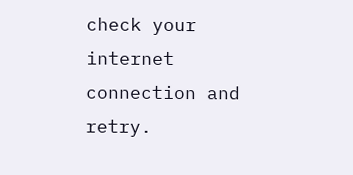check your internet connection and retry.